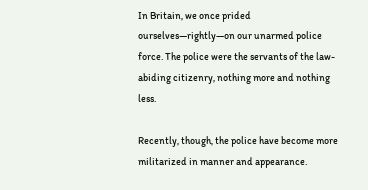In Britain, we once prided ourselves—rightly—on our unarmed police force. The police were the servants of the law-abiding citizenry, nothing more and nothing less.

Recently, though, the police have become more militarized in manner and appearance.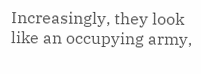Increasingly, they look like an occupying army,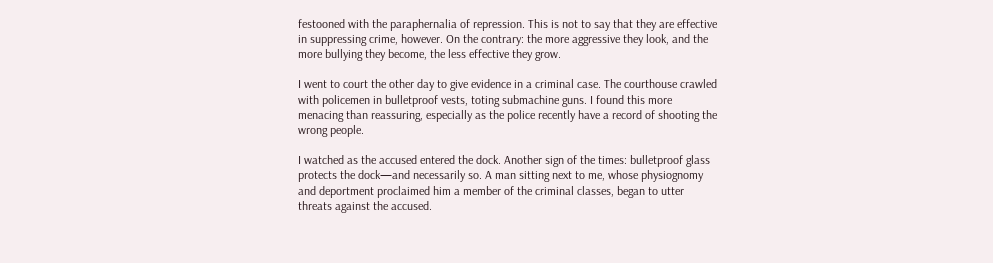festooned with the paraphernalia of repression. This is not to say that they are effective in suppressing crime, however. On the contrary: the more aggressive they look, and the more bullying they become, the less effective they grow.

I went to court the other day to give evidence in a criminal case. The courthouse crawled with policemen in bulletproof vests, toting submachine guns. I found this more menacing than reassuring, especially as the police recently have a record of shooting the wrong people.

I watched as the accused entered the dock. Another sign of the times: bulletproof glass protects the dock—and necessarily so. A man sitting next to me, whose physiognomy and deportment proclaimed him a member of the criminal classes, began to utter threats against the accused.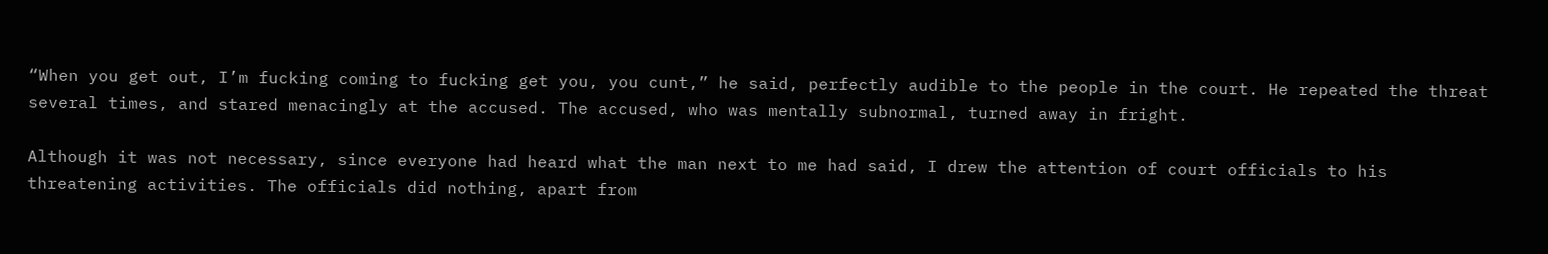“When you get out, I’m fucking coming to fucking get you, you cunt,” he said, perfectly audible to the people in the court. He repeated the threat several times, and stared menacingly at the accused. The accused, who was mentally subnormal, turned away in fright.

Although it was not necessary, since everyone had heard what the man next to me had said, I drew the attention of court officials to his threatening activities. The officials did nothing, apart from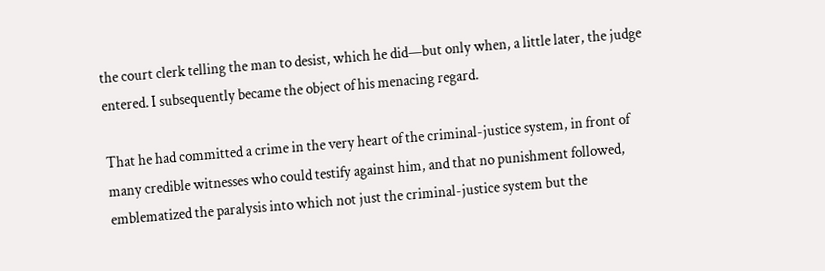the court clerk telling the man to desist, which he did—but only when, a little later, the judge entered. I subsequently became the object of his menacing regard.

That he had committed a crime in the very heart of the criminal-justice system, in front of many credible witnesses who could testify against him, and that no punishment followed, emblematized the paralysis into which not just the criminal-justice system but the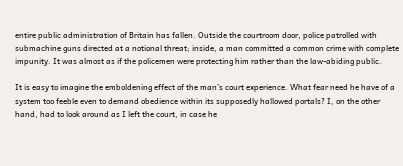entire public administration of Britain has fallen. Outside the courtroom door, police patrolled with submachine guns directed at a notional threat; inside, a man committed a common crime with complete impunity. It was almost as if the policemen were protecting him rather than the law-abiding public.

It is easy to imagine the emboldening effect of the man’s court experience. What fear need he have of a system too feeble even to demand obedience within its supposedly hallowed portals? I, on the other hand, had to look around as I left the court, in case he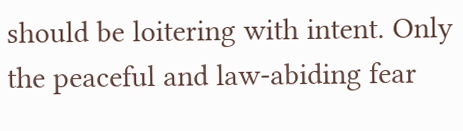should be loitering with intent. Only the peaceful and law-abiding fear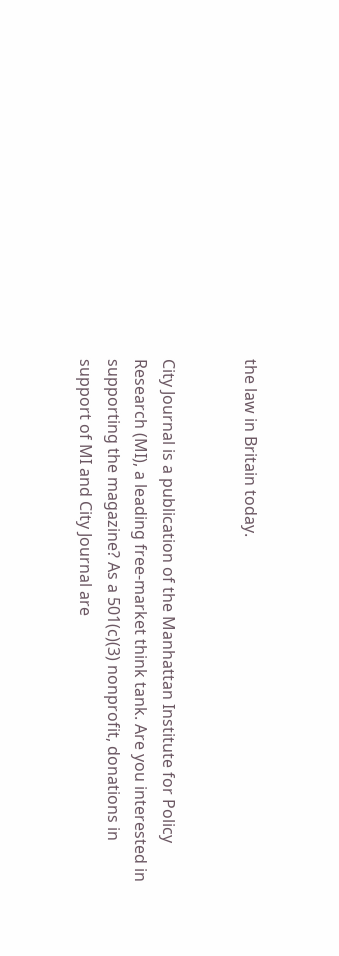the law in Britain today.


City Journal is a publication of the Manhattan Institute for Policy Research (MI), a leading free-market think tank. Are you interested in supporting the magazine? As a 501(c)(3) nonprofit, donations in support of MI and City Journal are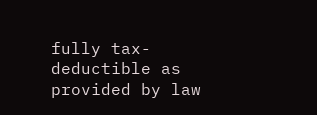fully tax-deductible as provided by law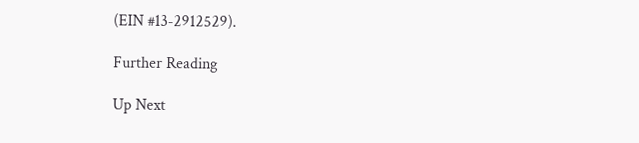(EIN #13-2912529).

Further Reading

Up Next